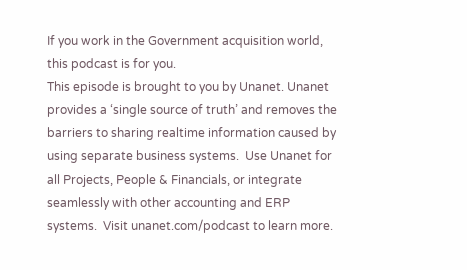If you work in the Government acquisition world, this podcast is for you.
This episode is brought to you by Unanet. Unanet provides a ‘single source of truth’ and removes the barriers to sharing realtime information caused by using separate business systems.  Use Unanet for all Projects, People & Financials, or integrate seamlessly with other accounting and ERP systems.  Visit unanet.com/podcast to learn more.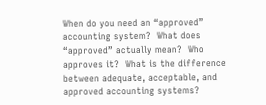When do you need an “approved” accounting system?  What does “approved” actually mean?  Who approves it?  What is the difference between adequate, acceptable, and approved accounting systems?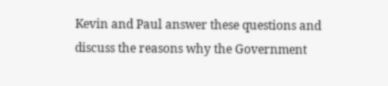Kevin and Paul answer these questions and discuss the reasons why the Government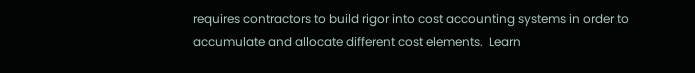requires contractors to build rigor into cost accounting systems in order to accumulate and allocate different cost elements.  Learn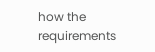how the requirements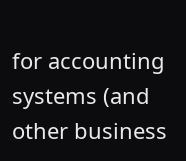for accounting systems (and other business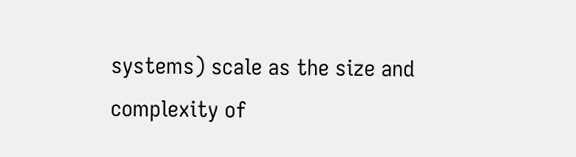systems) scale as the size and complexity of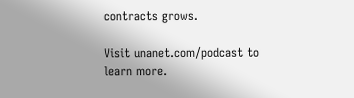contracts grows.

Visit unanet.com/podcast to learn more.